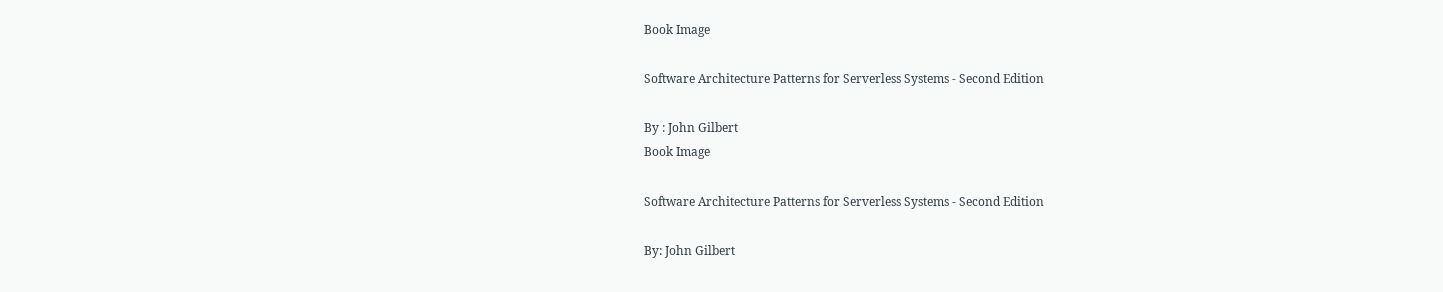Book Image

Software Architecture Patterns for Serverless Systems - Second Edition

By : John Gilbert
Book Image

Software Architecture Patterns for Serverless Systems - Second Edition

By: John Gilbert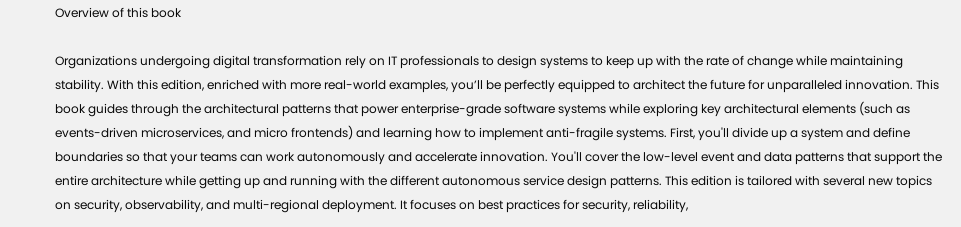Overview of this book

Organizations undergoing digital transformation rely on IT professionals to design systems to keep up with the rate of change while maintaining stability. With this edition, enriched with more real-world examples, you’ll be perfectly equipped to architect the future for unparalleled innovation. This book guides through the architectural patterns that power enterprise-grade software systems while exploring key architectural elements (such as events-driven microservices, and micro frontends) and learning how to implement anti-fragile systems. First, you'll divide up a system and define boundaries so that your teams can work autonomously and accelerate innovation. You'll cover the low-level event and data patterns that support the entire architecture while getting up and running with the different autonomous service design patterns. This edition is tailored with several new topics on security, observability, and multi-regional deployment. It focuses on best practices for security, reliability,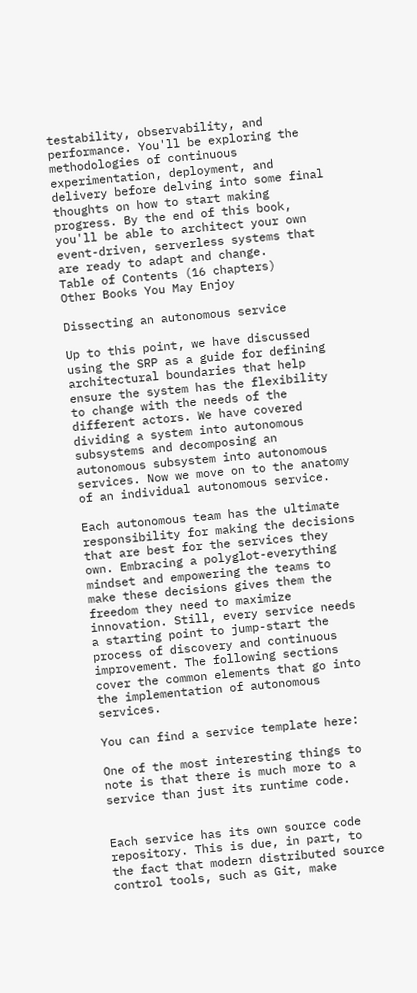testability, observability, and performance. You'll be exploring the methodologies of continuous experimentation, deployment, and delivery before delving into some final thoughts on how to start making progress. By the end of this book, you'll be able to architect your own event-driven, serverless systems that are ready to adapt and change.
Table of Contents (16 chapters)
Other Books You May Enjoy

Dissecting an autonomous service

Up to this point, we have discussed using the SRP as a guide for defining architectural boundaries that help ensure the system has the flexibility to change with the needs of the different actors. We have covered dividing a system into autonomous subsystems and decomposing an autonomous subsystem into autonomous services. Now we move on to the anatomy of an individual autonomous service.

Each autonomous team has the ultimate responsibility for making the decisions that are best for the services they own. Embracing a polyglot-everything mindset and empowering the teams to make these decisions gives them the freedom they need to maximize innovation. Still, every service needs a starting point to jump-start the process of discovery and continuous improvement. The following sections cover the common elements that go into the implementation of autonomous services.

You can find a service template here:

One of the most interesting things to note is that there is much more to a service than just its runtime code.


Each service has its own source code repository. This is due, in part, to the fact that modern distributed source control tools, such as Git, make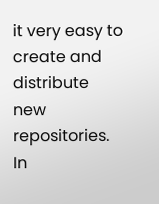it very easy to create and distribute new repositories. In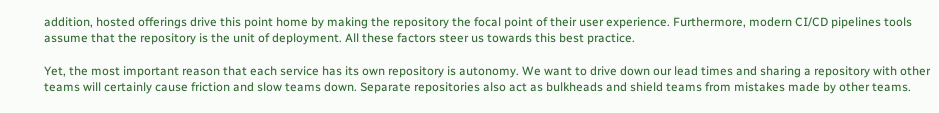addition, hosted offerings drive this point home by making the repository the focal point of their user experience. Furthermore, modern CI/CD pipelines tools assume that the repository is the unit of deployment. All these factors steer us towards this best practice.

Yet, the most important reason that each service has its own repository is autonomy. We want to drive down our lead times and sharing a repository with other teams will certainly cause friction and slow teams down. Separate repositories also act as bulkheads and shield teams from mistakes made by other teams.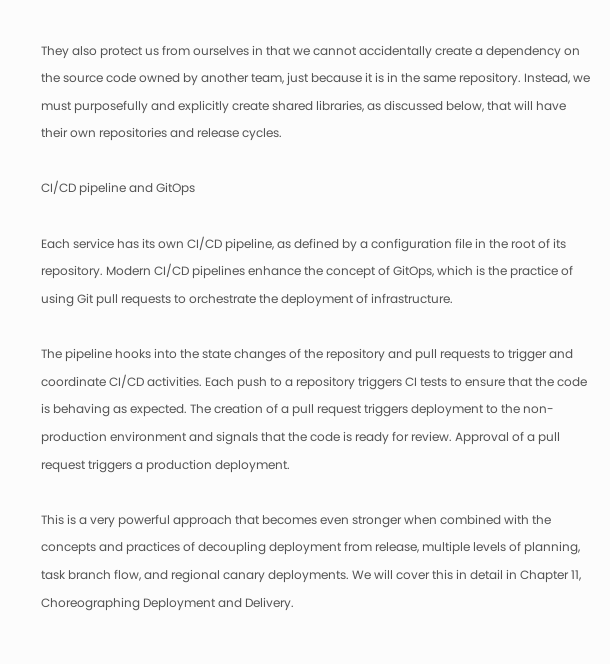They also protect us from ourselves in that we cannot accidentally create a dependency on the source code owned by another team, just because it is in the same repository. Instead, we must purposefully and explicitly create shared libraries, as discussed below, that will have their own repositories and release cycles.

CI/CD pipeline and GitOps

Each service has its own CI/CD pipeline, as defined by a configuration file in the root of its repository. Modern CI/CD pipelines enhance the concept of GitOps, which is the practice of using Git pull requests to orchestrate the deployment of infrastructure.

The pipeline hooks into the state changes of the repository and pull requests to trigger and coordinate CI/CD activities. Each push to a repository triggers CI tests to ensure that the code is behaving as expected. The creation of a pull request triggers deployment to the non-production environment and signals that the code is ready for review. Approval of a pull request triggers a production deployment.

This is a very powerful approach that becomes even stronger when combined with the concepts and practices of decoupling deployment from release, multiple levels of planning, task branch flow, and regional canary deployments. We will cover this in detail in Chapter 11, Choreographing Deployment and Delivery.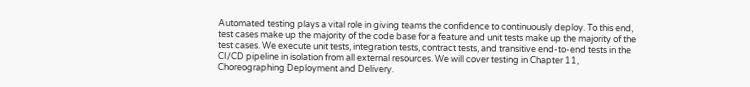Automated testing plays a vital role in giving teams the confidence to continuously deploy. To this end, test cases make up the majority of the code base for a feature and unit tests make up the majority of the test cases. We execute unit tests, integration tests, contract tests, and transitive end-to-end tests in the CI/CD pipeline in isolation from all external resources. We will cover testing in Chapter 11, Choreographing Deployment and Delivery.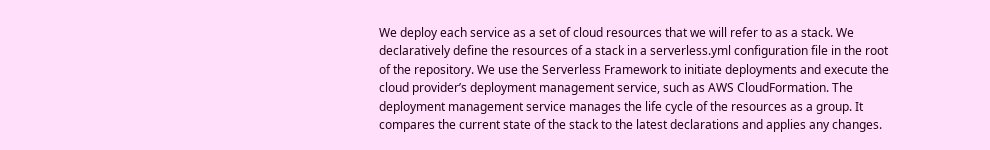We deploy each service as a set of cloud resources that we will refer to as a stack. We declaratively define the resources of a stack in a serverless.yml configuration file in the root of the repository. We use the Serverless Framework to initiate deployments and execute the cloud provider’s deployment management service, such as AWS CloudFormation. The deployment management service manages the life cycle of the resources as a group. It compares the current state of the stack to the latest declarations and applies any changes.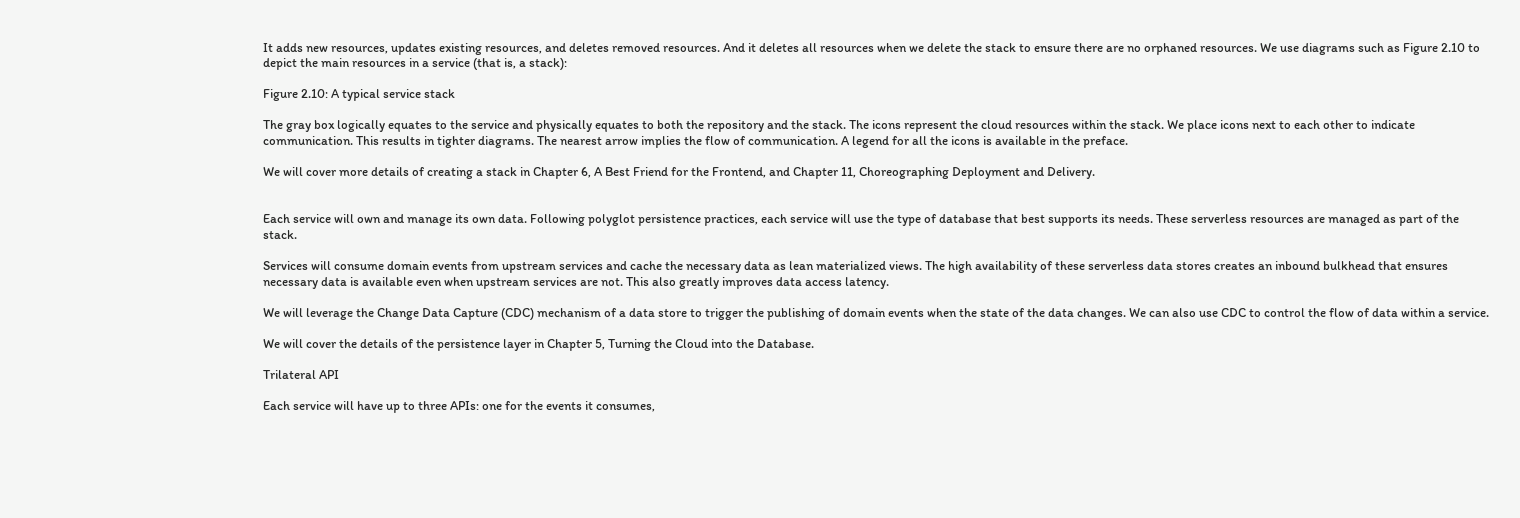It adds new resources, updates existing resources, and deletes removed resources. And it deletes all resources when we delete the stack to ensure there are no orphaned resources. We use diagrams such as Figure 2.10 to depict the main resources in a service (that is, a stack):

Figure 2.10: A typical service stack

The gray box logically equates to the service and physically equates to both the repository and the stack. The icons represent the cloud resources within the stack. We place icons next to each other to indicate communication. This results in tighter diagrams. The nearest arrow implies the flow of communication. A legend for all the icons is available in the preface.

We will cover more details of creating a stack in Chapter 6, A Best Friend for the Frontend, and Chapter 11, Choreographing Deployment and Delivery.


Each service will own and manage its own data. Following polyglot persistence practices, each service will use the type of database that best supports its needs. These serverless resources are managed as part of the stack.

Services will consume domain events from upstream services and cache the necessary data as lean materialized views. The high availability of these serverless data stores creates an inbound bulkhead that ensures necessary data is available even when upstream services are not. This also greatly improves data access latency.

We will leverage the Change Data Capture (CDC) mechanism of a data store to trigger the publishing of domain events when the state of the data changes. We can also use CDC to control the flow of data within a service.

We will cover the details of the persistence layer in Chapter 5, Turning the Cloud into the Database.

Trilateral API

Each service will have up to three APIs: one for the events it consumes,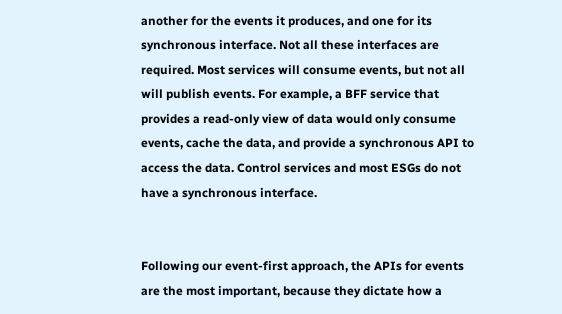another for the events it produces, and one for its synchronous interface. Not all these interfaces are required. Most services will consume events, but not all will publish events. For example, a BFF service that provides a read-only view of data would only consume events, cache the data, and provide a synchronous API to access the data. Control services and most ESGs do not have a synchronous interface.


Following our event-first approach, the APIs for events are the most important, because they dictate how a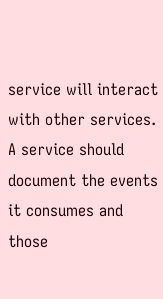service will interact with other services. A service should document the events it consumes and those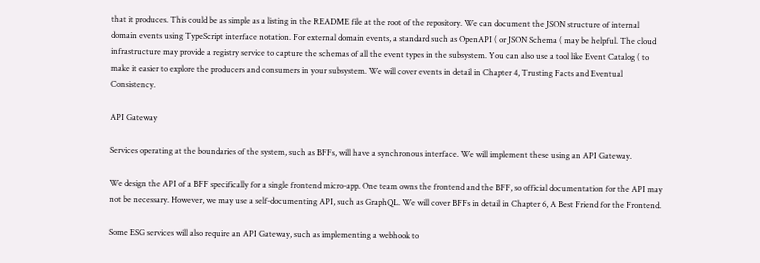that it produces. This could be as simple as a listing in the README file at the root of the repository. We can document the JSON structure of internal domain events using TypeScript interface notation. For external domain events, a standard such as OpenAPI ( or JSON Schema ( may be helpful. The cloud infrastructure may provide a registry service to capture the schemas of all the event types in the subsystem. You can also use a tool like Event Catalog ( to make it easier to explore the producers and consumers in your subsystem. We will cover events in detail in Chapter 4, Trusting Facts and Eventual Consistency.

API Gateway

Services operating at the boundaries of the system, such as BFFs, will have a synchronous interface. We will implement these using an API Gateway.

We design the API of a BFF specifically for a single frontend micro-app. One team owns the frontend and the BFF, so official documentation for the API may not be necessary. However, we may use a self-documenting API, such as GraphQL. We will cover BFFs in detail in Chapter 6, A Best Friend for the Frontend.

Some ESG services will also require an API Gateway, such as implementing a webhook to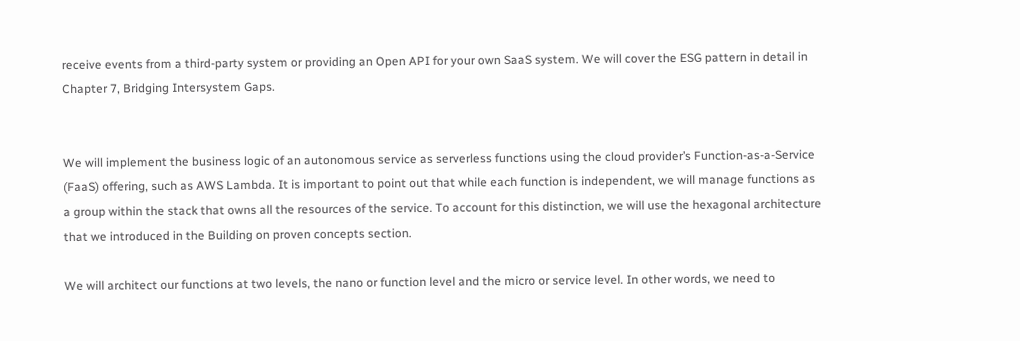receive events from a third-party system or providing an Open API for your own SaaS system. We will cover the ESG pattern in detail in Chapter 7, Bridging Intersystem Gaps.


We will implement the business logic of an autonomous service as serverless functions using the cloud provider’s Function-as-a-Service (FaaS) offering, such as AWS Lambda. It is important to point out that while each function is independent, we will manage functions as a group within the stack that owns all the resources of the service. To account for this distinction, we will use the hexagonal architecture that we introduced in the Building on proven concepts section.

We will architect our functions at two levels, the nano or function level and the micro or service level. In other words, we need to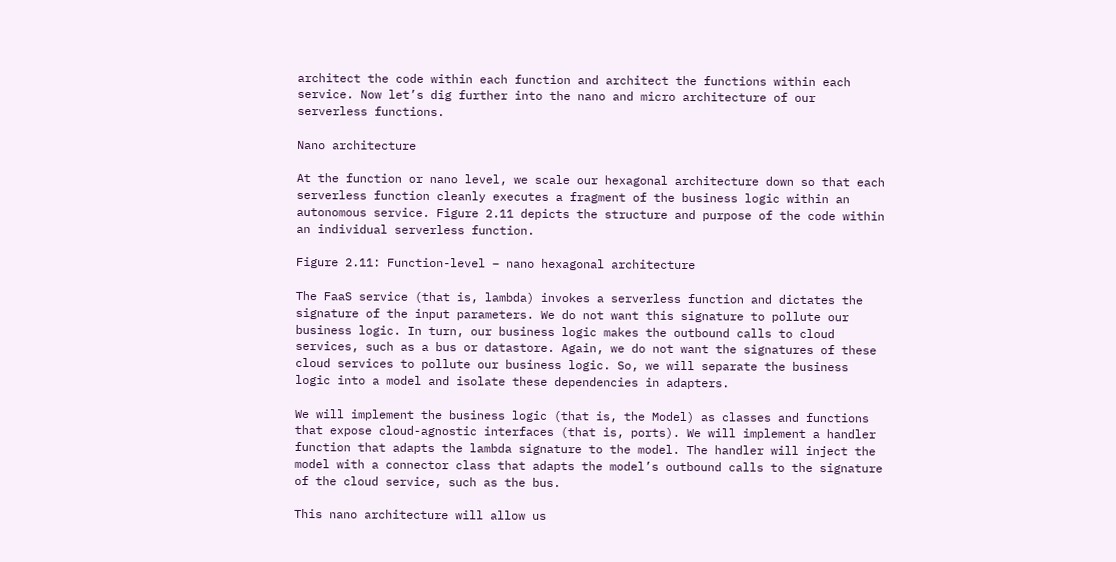architect the code within each function and architect the functions within each service. Now let’s dig further into the nano and micro architecture of our serverless functions.

Nano architecture

At the function or nano level, we scale our hexagonal architecture down so that each serverless function cleanly executes a fragment of the business logic within an autonomous service. Figure 2.11 depicts the structure and purpose of the code within an individual serverless function.

Figure 2.11: Function-level – nano hexagonal architecture

The FaaS service (that is, lambda) invokes a serverless function and dictates the signature of the input parameters. We do not want this signature to pollute our business logic. In turn, our business logic makes the outbound calls to cloud services, such as a bus or datastore. Again, we do not want the signatures of these cloud services to pollute our business logic. So, we will separate the business logic into a model and isolate these dependencies in adapters.

We will implement the business logic (that is, the Model) as classes and functions that expose cloud-agnostic interfaces (that is, ports). We will implement a handler function that adapts the lambda signature to the model. The handler will inject the model with a connector class that adapts the model’s outbound calls to the signature of the cloud service, such as the bus.

This nano architecture will allow us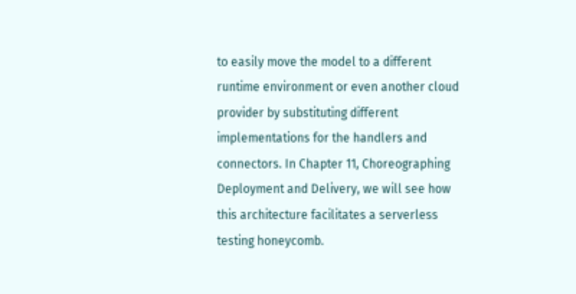to easily move the model to a different runtime environment or even another cloud provider by substituting different implementations for the handlers and connectors. In Chapter 11, Choreographing Deployment and Delivery, we will see how this architecture facilitates a serverless testing honeycomb.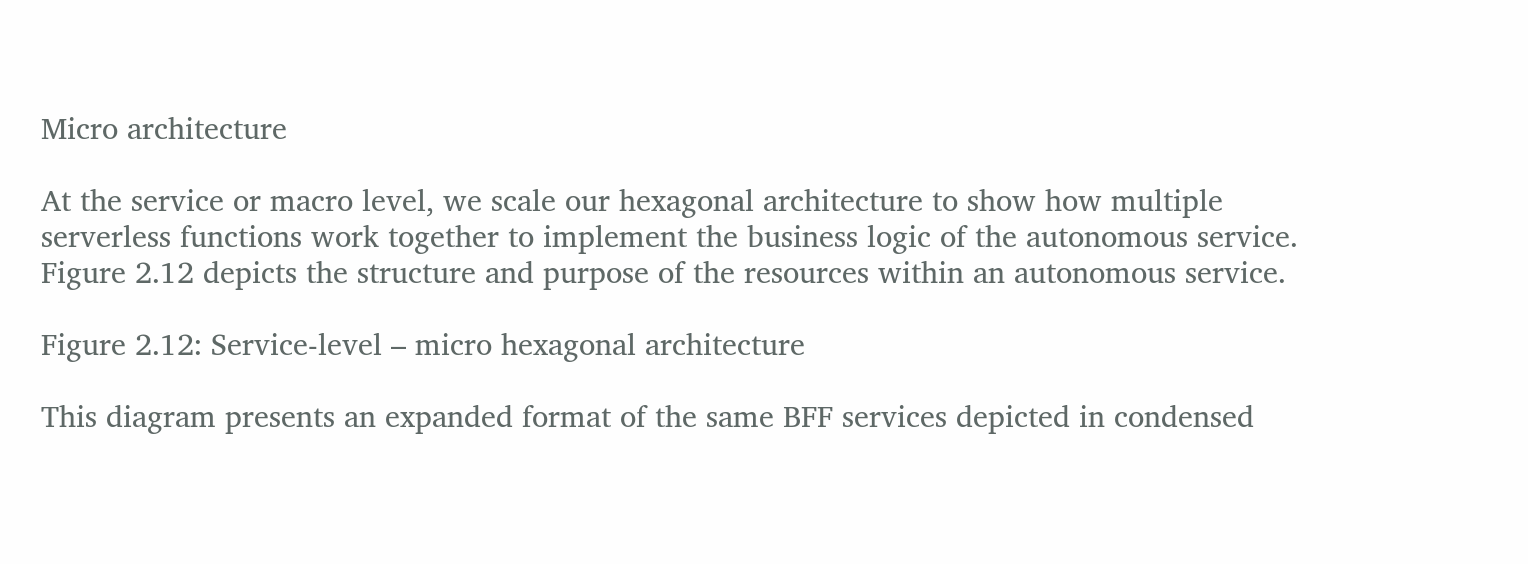Micro architecture

At the service or macro level, we scale our hexagonal architecture to show how multiple serverless functions work together to implement the business logic of the autonomous service. Figure 2.12 depicts the structure and purpose of the resources within an autonomous service.

Figure 2.12: Service-level – micro hexagonal architecture

This diagram presents an expanded format of the same BFF services depicted in condensed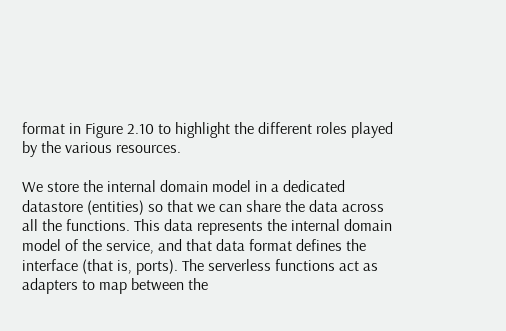format in Figure 2.10 to highlight the different roles played by the various resources.

We store the internal domain model in a dedicated datastore (entities) so that we can share the data across all the functions. This data represents the internal domain model of the service, and that data format defines the interface (that is, ports). The serverless functions act as adapters to map between the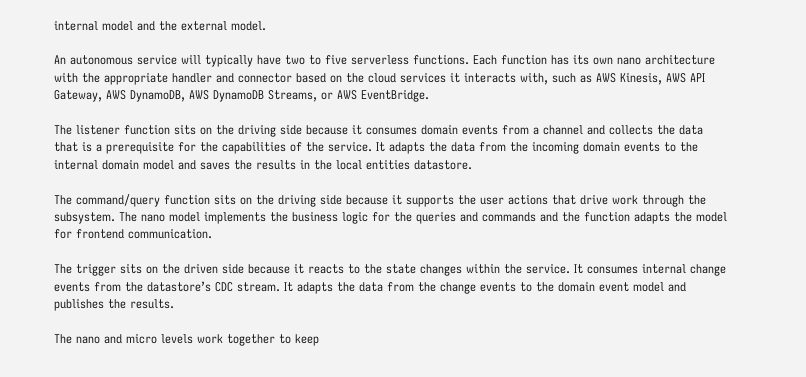internal model and the external model.

An autonomous service will typically have two to five serverless functions. Each function has its own nano architecture with the appropriate handler and connector based on the cloud services it interacts with, such as AWS Kinesis, AWS API Gateway, AWS DynamoDB, AWS DynamoDB Streams, or AWS EventBridge.

The listener function sits on the driving side because it consumes domain events from a channel and collects the data that is a prerequisite for the capabilities of the service. It adapts the data from the incoming domain events to the internal domain model and saves the results in the local entities datastore.

The command/query function sits on the driving side because it supports the user actions that drive work through the subsystem. The nano model implements the business logic for the queries and commands and the function adapts the model for frontend communication.

The trigger sits on the driven side because it reacts to the state changes within the service. It consumes internal change events from the datastore’s CDC stream. It adapts the data from the change events to the domain event model and publishes the results.

The nano and micro levels work together to keep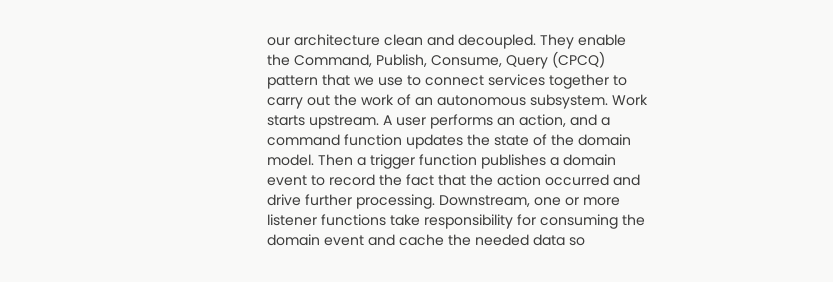our architecture clean and decoupled. They enable the Command, Publish, Consume, Query (CPCQ) pattern that we use to connect services together to carry out the work of an autonomous subsystem. Work starts upstream. A user performs an action, and a command function updates the state of the domain model. Then a trigger function publishes a domain event to record the fact that the action occurred and drive further processing. Downstream, one or more listener functions take responsibility for consuming the domain event and cache the needed data so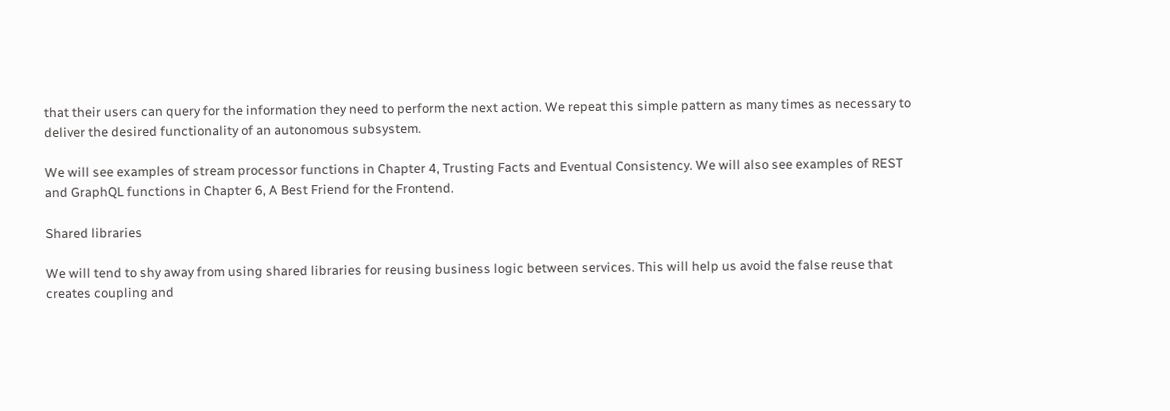that their users can query for the information they need to perform the next action. We repeat this simple pattern as many times as necessary to deliver the desired functionality of an autonomous subsystem.

We will see examples of stream processor functions in Chapter 4, Trusting Facts and Eventual Consistency. We will also see examples of REST and GraphQL functions in Chapter 6, A Best Friend for the Frontend.

Shared libraries

We will tend to shy away from using shared libraries for reusing business logic between services. This will help us avoid the false reuse that creates coupling and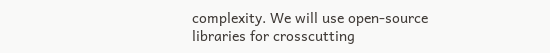complexity. We will use open-source libraries for crosscutting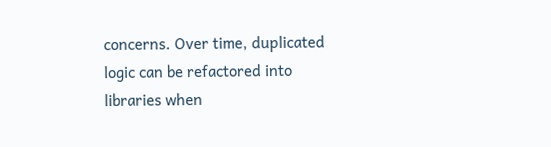concerns. Over time, duplicated logic can be refactored into libraries when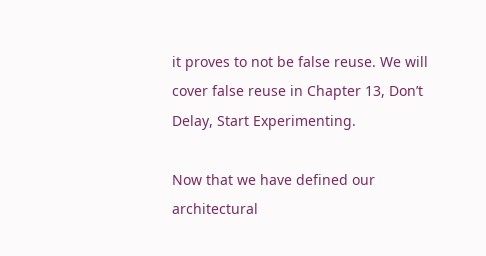it proves to not be false reuse. We will cover false reuse in Chapter 13, Don’t Delay, Start Experimenting.

Now that we have defined our architectural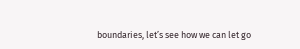boundaries, let’s see how we can let go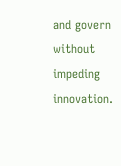and govern without impeding innovation.